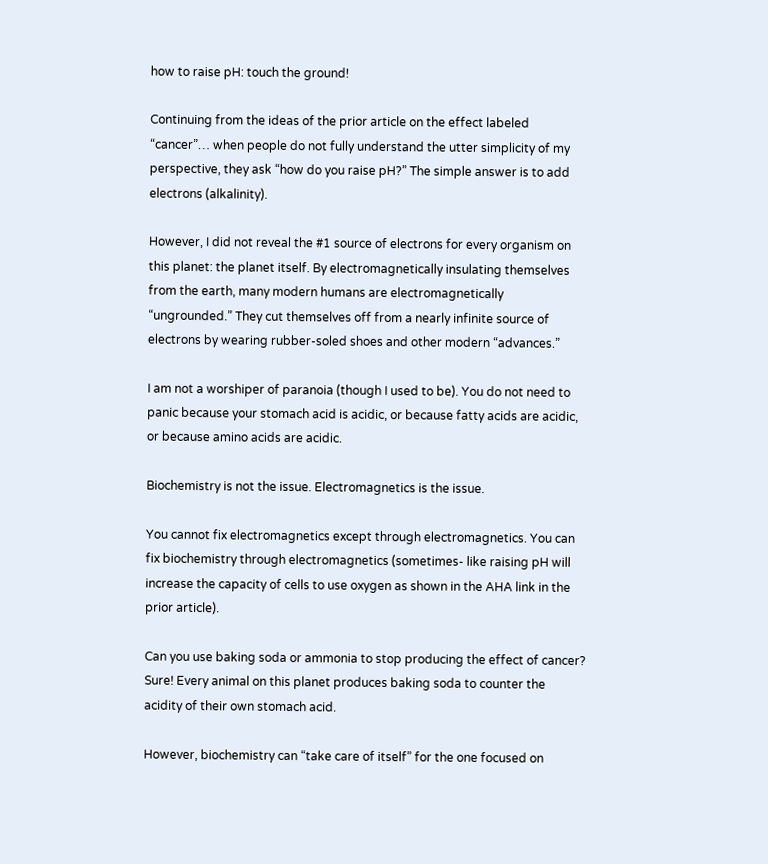how to raise pH: touch the ground!

Continuing from the ideas of the prior article on the effect labeled “cancer”… when people do not fully understand the utter simplicity of my perspective, they ask “how do you raise pH?” The simple answer is to add electrons (alkalinity).

However, I did not reveal the #1 source of electrons for every organism on this planet: the planet itself. By electromagnetically insulating themselves from the earth, many modern humans are electromagnetically “ungrounded.” They cut themselves off from a nearly infinite source of electrons by wearing rubber-soled shoes and other modern “advances.”

I am not a worshiper of paranoia (though I used to be). You do not need to panic because your stomach acid is acidic, or because fatty acids are acidic, or because amino acids are acidic.

Biochemistry is not the issue. Electromagnetics is the issue.

You cannot fix electromagnetics except through electromagnetics. You can fix biochemistry through electromagnetics (sometimes- like raising pH will increase the capacity of cells to use oxygen as shown in the AHA link in the prior article).

Can you use baking soda or ammonia to stop producing the effect of cancer? Sure! Every animal on this planet produces baking soda to counter the acidity of their own stomach acid.

However, biochemistry can “take care of itself” for the one focused on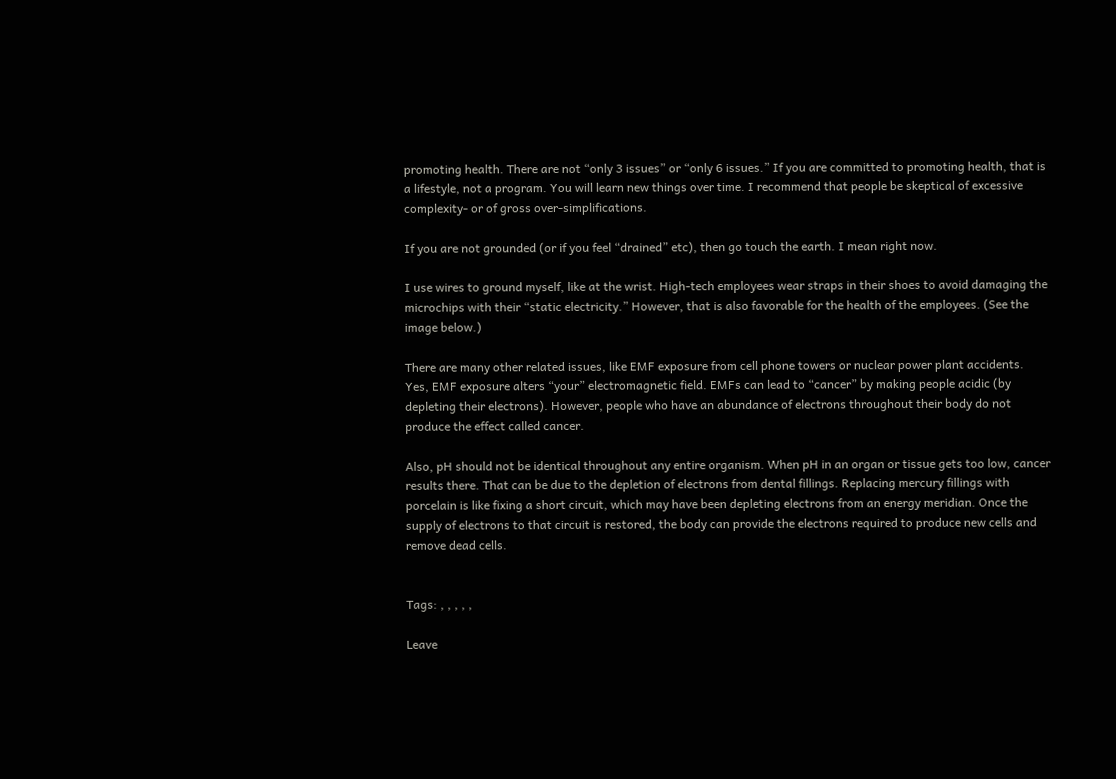promoting health. There are not “only 3 issues” or “only 6 issues.” If you are committed to promoting health, that is a lifestyle, not a program. You will learn new things over time. I recommend that people be skeptical of excessive complexity- or of gross over-simplifications.

If you are not grounded (or if you feel “drained” etc), then go touch the earth. I mean right now.

I use wires to ground myself, like at the wrist. High-tech employees wear straps in their shoes to avoid damaging the microchips with their “static electricity.” However, that is also favorable for the health of the employees. (See the image below.)

There are many other related issues, like EMF exposure from cell phone towers or nuclear power plant accidents. Yes, EMF exposure alters “your” electromagnetic field. EMFs can lead to “cancer” by making people acidic (by depleting their electrons). However, people who have an abundance of electrons throughout their body do not produce the effect called cancer.

Also, pH should not be identical throughout any entire organism. When pH in an organ or tissue gets too low, cancer results there. That can be due to the depletion of electrons from dental fillings. Replacing mercury fillings with porcelain is like fixing a short circuit, which may have been depleting electrons from an energy meridian. Once the supply of electrons to that circuit is restored, the body can provide the electrons required to produce new cells and remove dead cells.


Tags: , , , , ,

Leave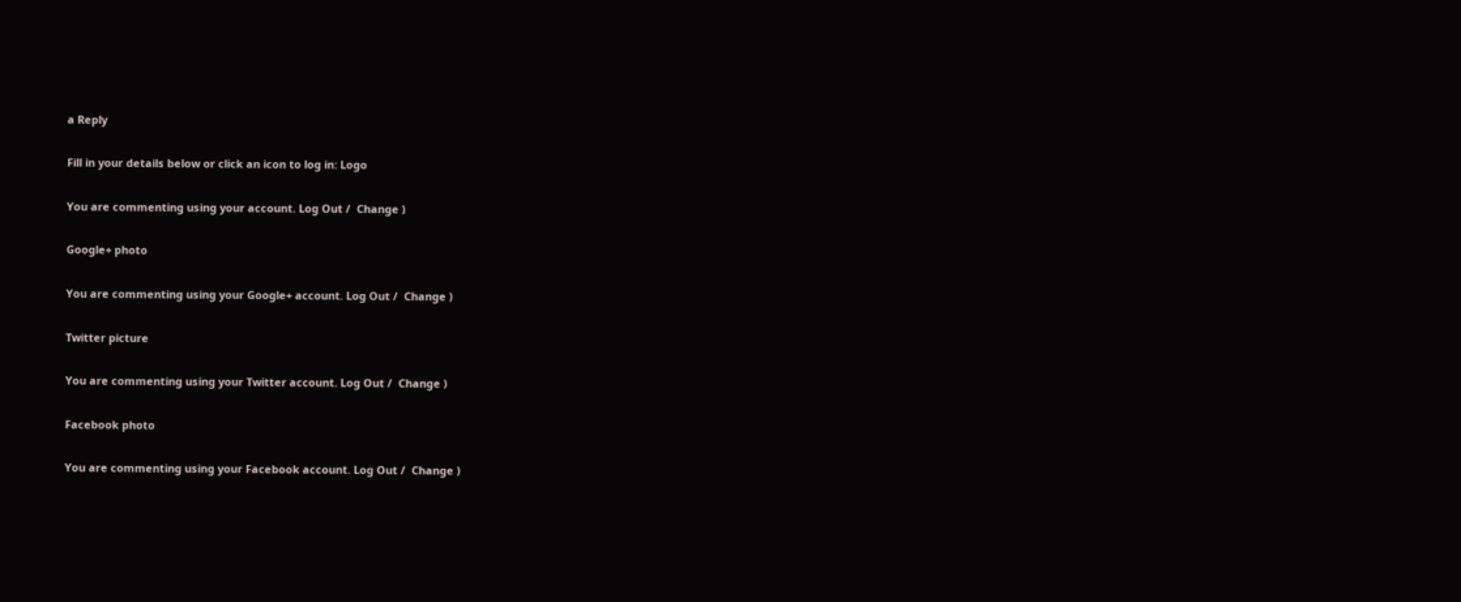a Reply

Fill in your details below or click an icon to log in: Logo

You are commenting using your account. Log Out /  Change )

Google+ photo

You are commenting using your Google+ account. Log Out /  Change )

Twitter picture

You are commenting using your Twitter account. Log Out /  Change )

Facebook photo

You are commenting using your Facebook account. Log Out /  Change )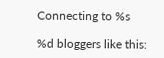Connecting to %s

%d bloggers like this: